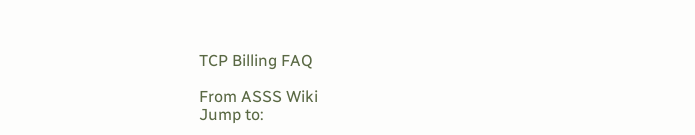TCP Billing FAQ

From ASSS Wiki
Jump to: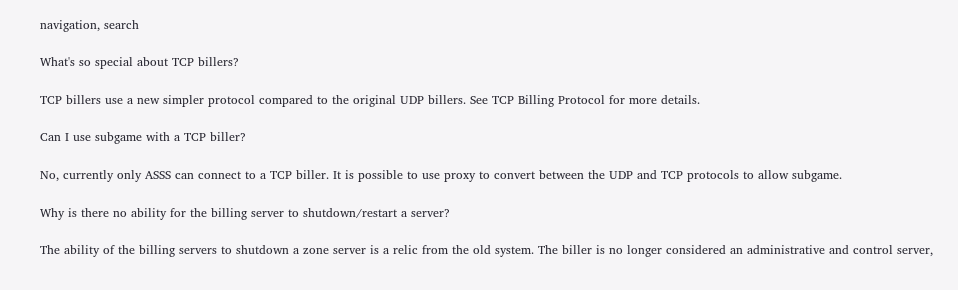navigation, search

What's so special about TCP billers?

TCP billers use a new simpler protocol compared to the original UDP billers. See TCP Billing Protocol for more details.

Can I use subgame with a TCP biller?

No, currently only ASSS can connect to a TCP biller. It is possible to use proxy to convert between the UDP and TCP protocols to allow subgame.

Why is there no ability for the billing server to shutdown/restart a server?

The ability of the billing servers to shutdown a zone server is a relic from the old system. The biller is no longer considered an administrative and control server,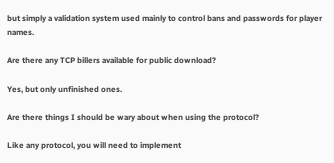but simply a validation system used mainly to control bans and passwords for player names.

Are there any TCP billers available for public download?

Yes, but only unfinished ones.

Are there things I should be wary about when using the protocol?

Like any protocol, you will need to implement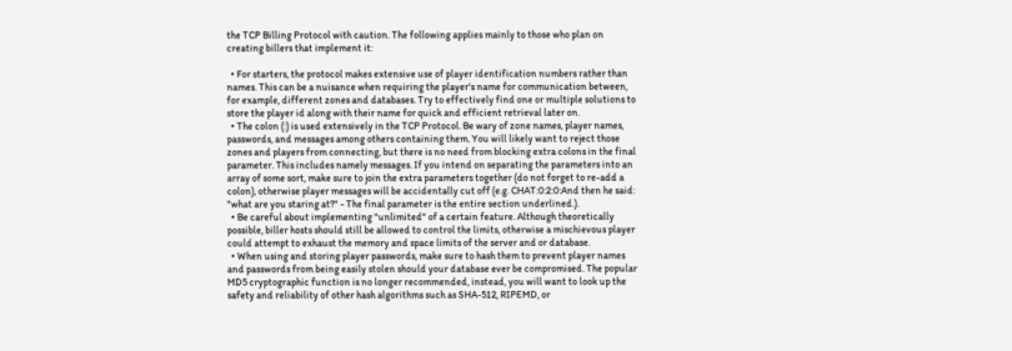the TCP Billing Protocol with caution. The following applies mainly to those who plan on creating billers that implement it:

  • For starters, the protocol makes extensive use of player identification numbers rather than names. This can be a nuisance when requiring the player's name for communication between, for example, different zones and databases. Try to effectively find one or multiple solutions to store the player id along with their name for quick and efficient retrieval later on.
  • The colon (:) is used extensively in the TCP Protocol. Be wary of zone names, player names, passwords, and messages among others containing them. You will likely want to reject those zones and players from connecting, but there is no need from blocking extra colons in the final parameter. This includes namely messages. If you intend on separating the parameters into an array of some sort, make sure to join the extra parameters together (do not forget to re-add a colon), otherwise player messages will be accidentally cut off (e.g. CHAT:0:2:0:And then he said: "what are you staring at?" - The final parameter is the entire section underlined.).
  • Be careful about implementing "unlimited" of a certain feature. Although theoretically possible, biller hosts should still be allowed to control the limits, otherwise a mischievous player could attempt to exhaust the memory and space limits of the server and or database.
  • When using and storing player passwords, make sure to hash them to prevent player names and passwords from being easily stolen should your database ever be compromised. The popular MD5 cryptographic function is no longer recommended, instead, you will want to look up the safety and reliability of other hash algorithms such as SHA-512, RIPEMD, or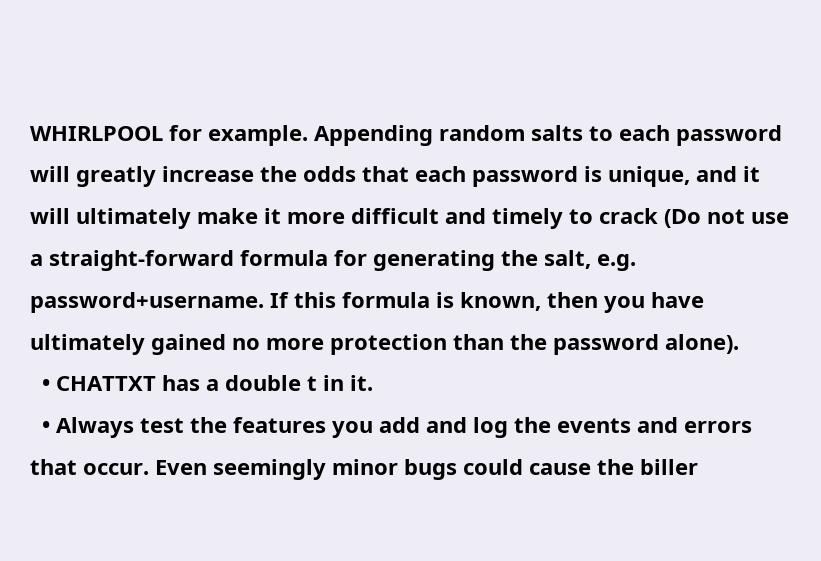WHIRLPOOL for example. Appending random salts to each password will greatly increase the odds that each password is unique, and it will ultimately make it more difficult and timely to crack (Do not use a straight-forward formula for generating the salt, e.g. password+username. If this formula is known, then you have ultimately gained no more protection than the password alone).
  • CHATTXT has a double t in it.
  • Always test the features you add and log the events and errors that occur. Even seemingly minor bugs could cause the biller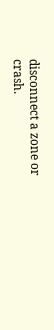disconnect a zone or crash.